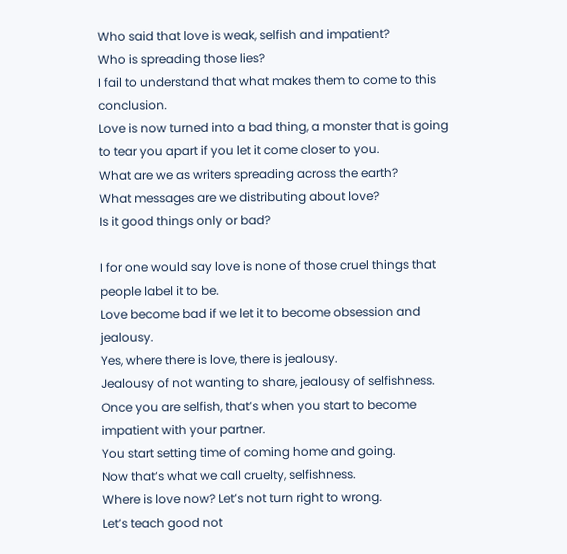Who said that love is weak, selfish and impatient?
Who is spreading those lies?
I fail to understand that what makes them to come to this conclusion.
Love is now turned into a bad thing, a monster that is going to tear you apart if you let it come closer to you.
What are we as writers spreading across the earth?
What messages are we distributing about love?
Is it good things only or bad?

I for one would say love is none of those cruel things that people label it to be.
Love become bad if we let it to become obsession and jealousy.
Yes, where there is love, there is jealousy.
Jealousy of not wanting to share, jealousy of selfishness.
Once you are selfish, that’s when you start to become impatient with your partner.
You start setting time of coming home and going.
Now that’s what we call cruelty, selfishness.
Where is love now? Let’s not turn right to wrong.
Let’s teach good not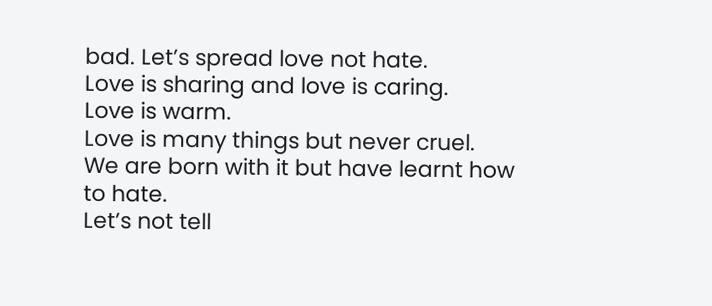bad. Let’s spread love not hate.
Love is sharing and love is caring.
Love is warm.
Love is many things but never cruel.
We are born with it but have learnt how to hate.
Let’s not tell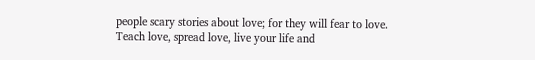people scary stories about love; for they will fear to love.
Teach love, spread love, live your life and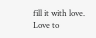fill it with love.
Love to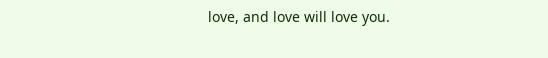love, and love will love you.